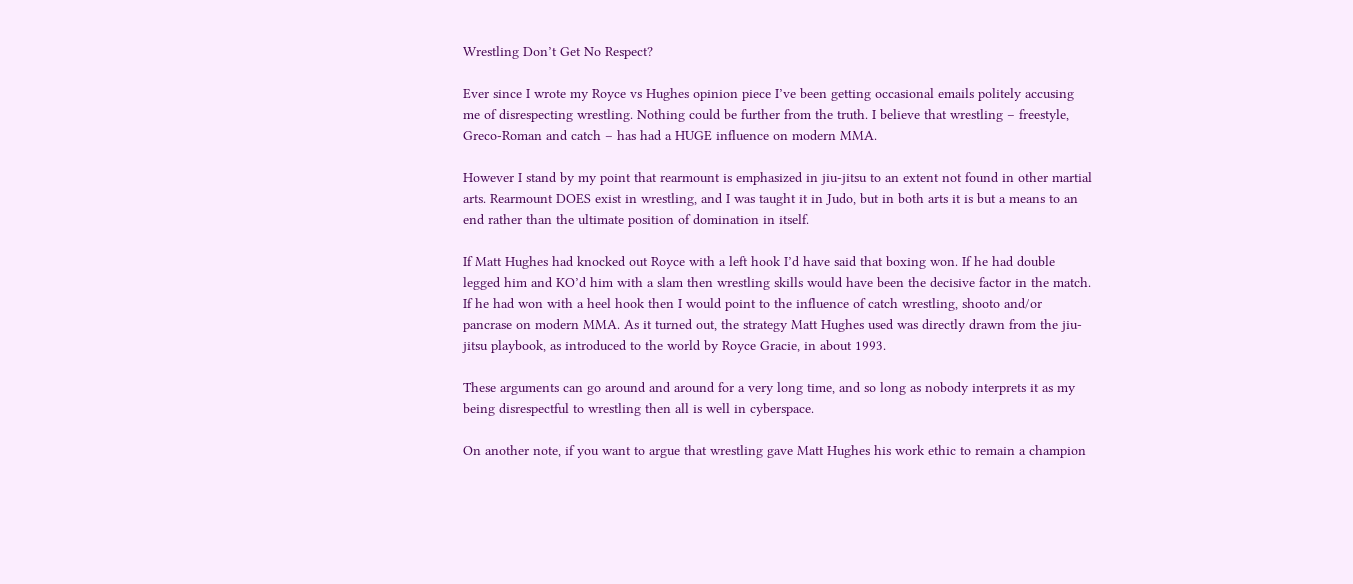Wrestling Don’t Get No Respect?

Ever since I wrote my Royce vs Hughes opinion piece I’ve been getting occasional emails politely accusing me of disrespecting wrestling. Nothing could be further from the truth. I believe that wrestling – freestyle, Greco-Roman and catch – has had a HUGE influence on modern MMA.

However I stand by my point that rearmount is emphasized in jiu-jitsu to an extent not found in other martial arts. Rearmount DOES exist in wrestling, and I was taught it in Judo, but in both arts it is but a means to an end rather than the ultimate position of domination in itself.

If Matt Hughes had knocked out Royce with a left hook I’d have said that boxing won. If he had double legged him and KO’d him with a slam then wrestling skills would have been the decisive factor in the match. If he had won with a heel hook then I would point to the influence of catch wrestling, shooto and/or pancrase on modern MMA. As it turned out, the strategy Matt Hughes used was directly drawn from the jiu-jitsu playbook, as introduced to the world by Royce Gracie, in about 1993.

These arguments can go around and around for a very long time, and so long as nobody interprets it as my being disrespectful to wrestling then all is well in cyberspace.

On another note, if you want to argue that wrestling gave Matt Hughes his work ethic to remain a champion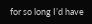for so long I’d have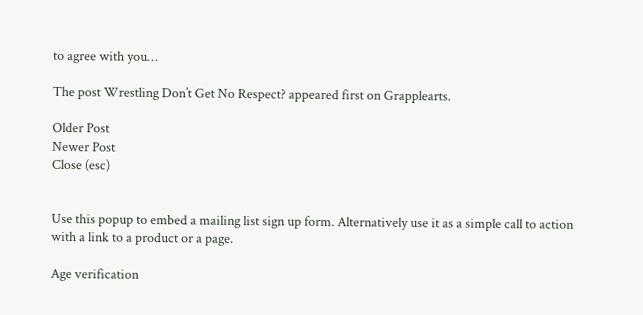to agree with you…

The post Wrestling Don’t Get No Respect? appeared first on Grapplearts.

Older Post
Newer Post
Close (esc)


Use this popup to embed a mailing list sign up form. Alternatively use it as a simple call to action with a link to a product or a page.

Age verification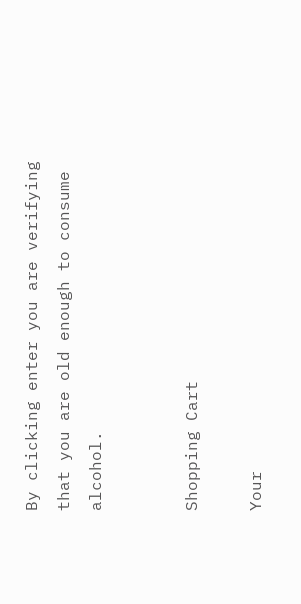By clicking enter you are verifying that you are old enough to consume alcohol.


Shopping Cart

Your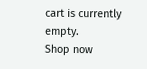cart is currently empty.
Shop now